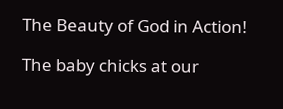The Beauty of God in Action!

The baby chicks at our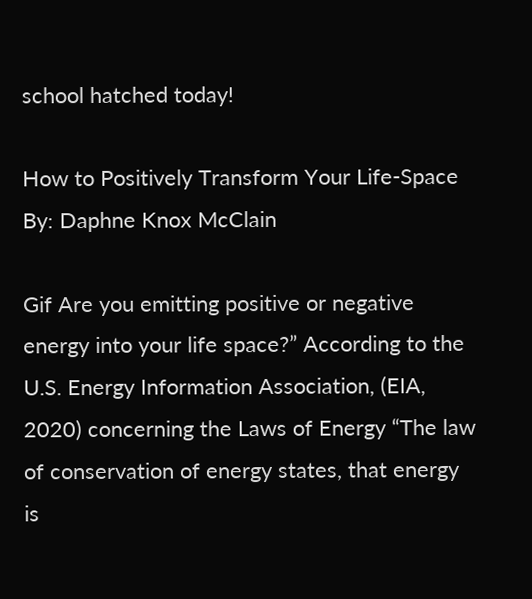school hatched today!

How to Positively Transform Your Life-Space By: Daphne Knox McClain

Gif Are you emitting positive or negative energy into your life space?” According to the U.S. Energy Information Association, (EIA, 2020) concerning the Laws of Energy “The law of conservation of energy states, that energy is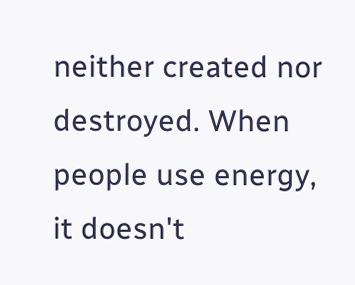neither created nor destroyed. When people use energy, it doesn't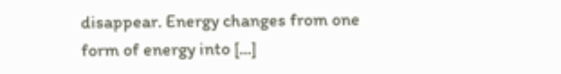disappear. Energy changes from one form of energy into [...]